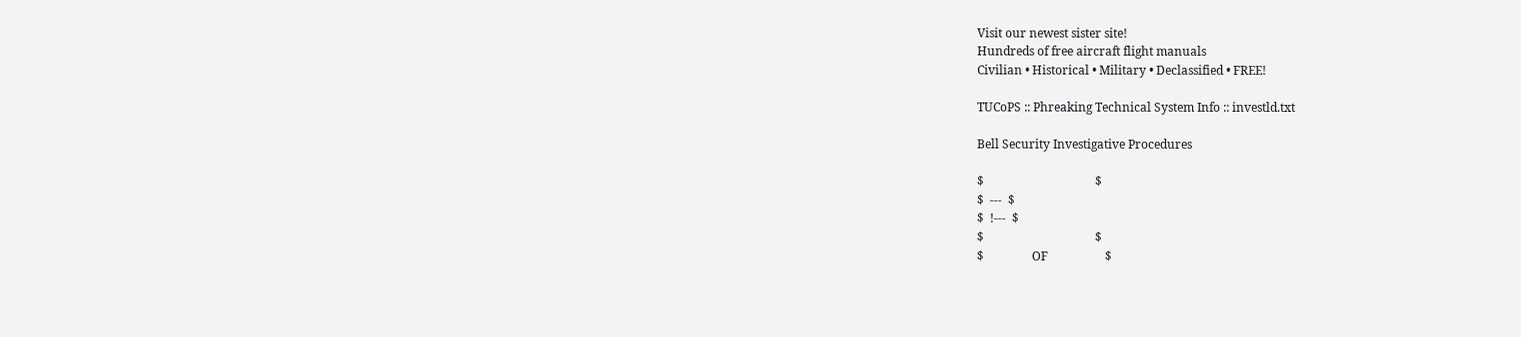Visit our newest sister site!
Hundreds of free aircraft flight manuals
Civilian • Historical • Military • Declassified • FREE!

TUCoPS :: Phreaking Technical System Info :: investld.txt

Bell Security Investigative Procedures

$                                     $
$  ---  $
$  !---  $
$                                     $
$                OF                   $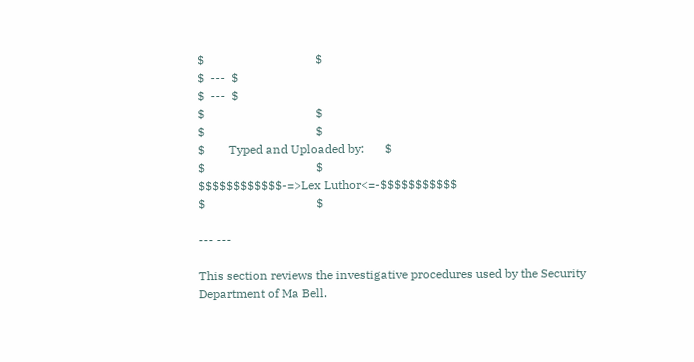$                                     $
$  ---  $
$  ---  $
$                                     $
$                                     $
$        Typed and Uploaded by:       $
$                                     $
$$$$$$$$$$$$-=>Lex Luthor<=-$$$$$$$$$$$
$                                     $

--- ---

This section reviews the investigative procedures used by the Security
Department of Ma Bell.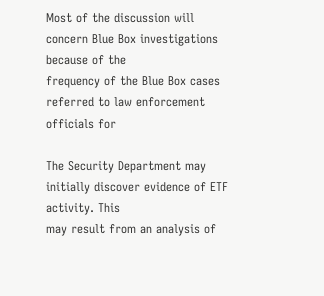Most of the discussion will concern Blue Box investigations because of the
frequency of the Blue Box cases referred to law enforcement officials for

The Security Department may initially discover evidence of ETF activity. This
may result from an analysis of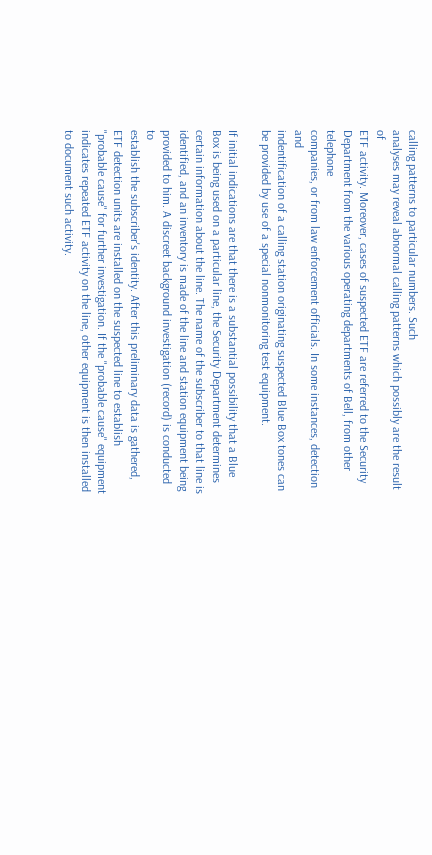calling patterns to particular numbers. Such
analyses may reveal abnormal calling patterns which possibly are the result of
ETF activity. Moreover, cases of suspected ETF are referred to the Security
Department from the various operating departments of Bell, from other telephone
companies, or from law enforcement officials. In some instances, detection and
indentification of a calling station originating suspected Blue Box tones can
be provided by use of a special nonmonitoring test equipment.

If initial indications are that there is a substantial possibility that a Blue
Box is being used on a particular line, the Security Department determines
certain information about the line. The name of the subscriber to that line is
identified, and an inventory is made of the line and station equipment being
provided to him. A discreet background investigation (record) is conducted to
establish the subscriber's identity. After this preliminary data is gathered,
ETF detection units are installed on the suspected line to establish
"probable cause" for further investigation. If the "probable cause" equipment
indicates repeated ETF activity on the line, other equipment is then installed
to document such activity.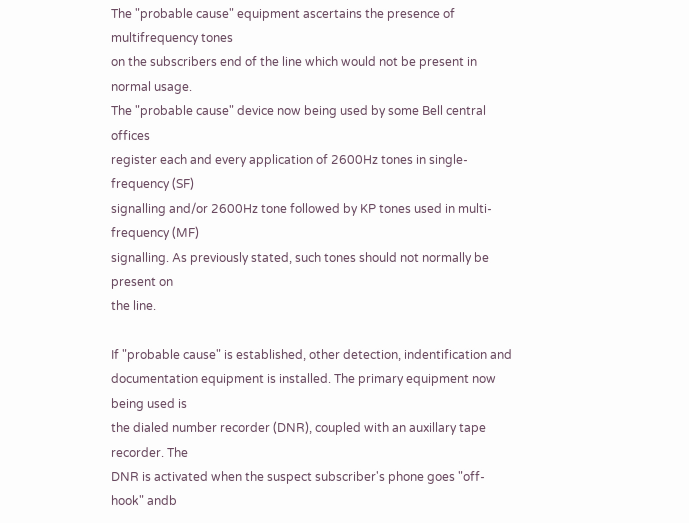The "probable cause" equipment ascertains the presence of multifrequency tones
on the subscribers end of the line which would not be present in normal usage.
The "probable cause" device now being used by some Bell central offices
register each and every application of 2600Hz tones in single-frequency (SF)
signalling and/or 2600Hz tone followed by KP tones used in multi-frequency (MF)
signalling. As previously stated, such tones should not normally be present on
the line.

If "probable cause" is established, other detection, indentification and
documentation equipment is installed. The primary equipment now being used is
the dialed number recorder (DNR), coupled with an auxillary tape recorder. The
DNR is activated when the suspect subscriber's phone goes "off-hook" andb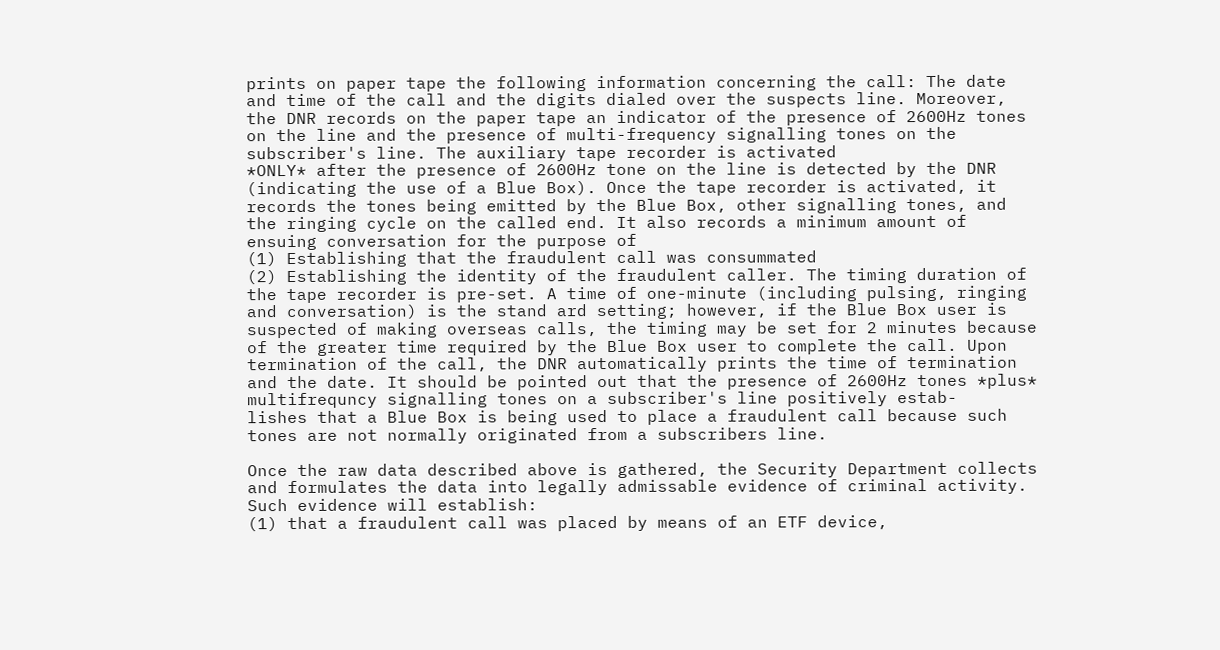prints on paper tape the following information concerning the call: The date
and time of the call and the digits dialed over the suspects line. Moreover,
the DNR records on the paper tape an indicator of the presence of 2600Hz tones
on the line and the presence of multi-frequency signalling tones on the
subscriber's line. The auxiliary tape recorder is activated
*ONLY* after the presence of 2600Hz tone on the line is detected by the DNR
(indicating the use of a Blue Box). Once the tape recorder is activated, it
records the tones being emitted by the Blue Box, other signalling tones, and
the ringing cycle on the called end. It also records a minimum amount of
ensuing conversation for the purpose of
(1) Establishing that the fraudulent call was consummated
(2) Establishing the identity of the fraudulent caller. The timing duration of
the tape recorder is pre-set. A time of one-minute (including pulsing, ringing
and conversation) is the stand ard setting; however, if the Blue Box user is
suspected of making overseas calls, the timing may be set for 2 minutes because
of the greater time required by the Blue Box user to complete the call. Upon
termination of the call, the DNR automatically prints the time of termination
and the date. It should be pointed out that the presence of 2600Hz tones *plus*
multifrequncy signalling tones on a subscriber's line positively estab-
lishes that a Blue Box is being used to place a fraudulent call because such
tones are not normally originated from a subscribers line.

Once the raw data described above is gathered, the Security Department collects
and formulates the data into legally admissable evidence of criminal activity.
Such evidence will establish:
(1) that a fraudulent call was placed by means of an ETF device,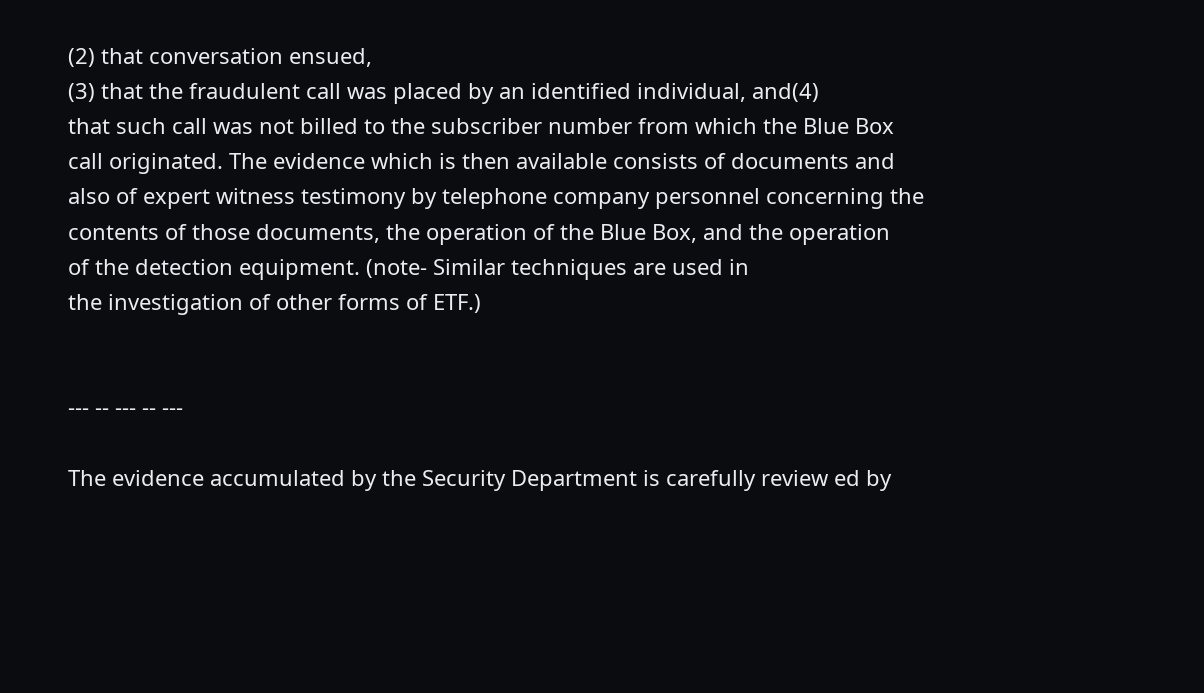(2) that conversation ensued,
(3) that the fraudulent call was placed by an identified individual, and(4)
that such call was not billed to the subscriber number from which the Blue Box
call originated. The evidence which is then available consists of documents and
also of expert witness testimony by telephone company personnel concerning the
contents of those documents, the operation of the Blue Box, and the operation
of the detection equipment. (note- Similar techniques are used in
the investigation of other forms of ETF.)


--- -- --- -- ---

The evidence accumulated by the Security Department is carefully review ed by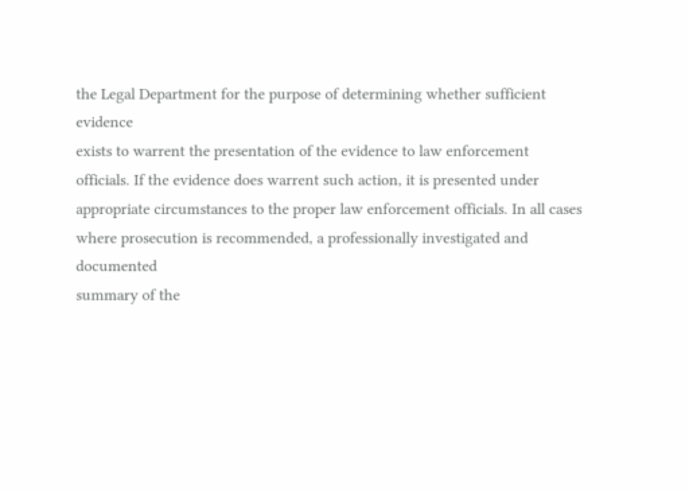the Legal Department for the purpose of determining whether sufficient evidence
exists to warrent the presentation of the evidence to law enforcement
officials. If the evidence does warrent such action, it is presented under
appropriate circumstances to the proper law enforcement officials. In all cases
where prosecution is recommended, a professionally investigated and documented
summary of the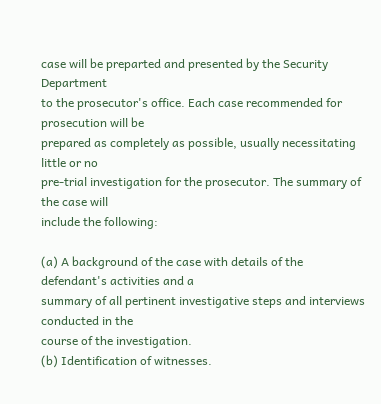case will be preparted and presented by the Security Department
to the prosecutor's office. Each case recommended for prosecution will be
prepared as completely as possible, usually necessitating little or no
pre-trial investigation for the prosecutor. The summary of the case will
include the following:

(a) A background of the case with details of the defendant's activities and a
summary of all pertinent investigative steps and interviews conducted in the
course of the investigation.
(b) Identification of witnesses.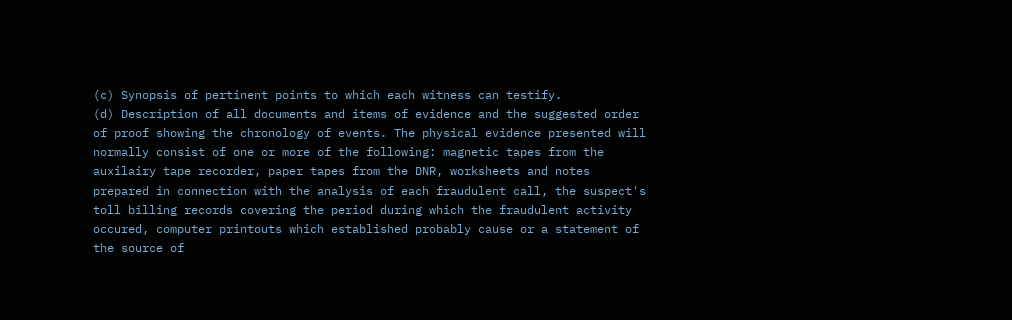(c) Synopsis of pertinent points to which each witness can testify.
(d) Description of all documents and items of evidence and the suggested order
of proof showing the chronology of events. The physical evidence presented will
normally consist of one or more of the following: magnetic tapes from the
auxilairy tape recorder, paper tapes from the DNR, worksheets and notes
prepared in connection with the analysis of each fraudulent call, the suspect's
toll billing records covering the period during which the fraudulent activity
occured, computer printouts which established probably cause or a statement of
the source of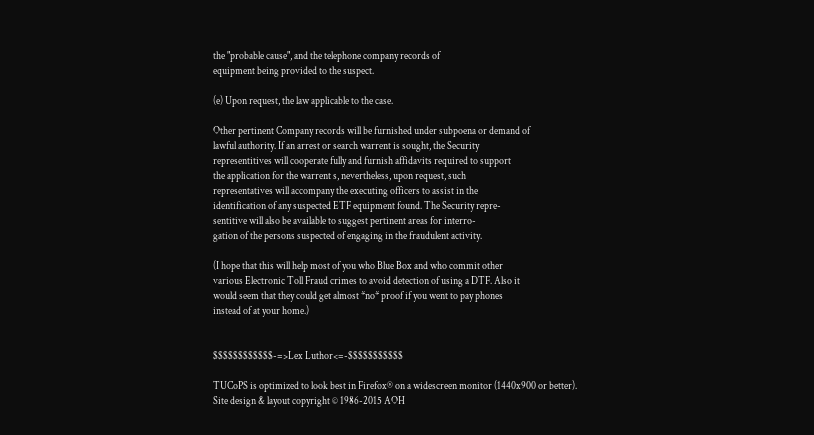the "probable cause", and the telephone company records of
equipment being provided to the suspect.

(e) Upon request, the law applicable to the case.

Other pertinent Company records will be furnished under subpoena or demand of
lawful authority. If an arrest or search warrent is sought, the Security
representitives will cooperate fully and furnish affidavits required to support
the application for the warrent s, nevertheless, upon request, such
representatives will accompany the executing officers to assist in the
identification of any suspected ETF equipment found. The Security repre-
sentitive will also be available to suggest pertinent areas for interro-
gation of the persons suspected of engaging in the fraudulent activity.

(I hope that this will help most of you who Blue Box and who commit other
various Electronic Toll Fraud crimes to avoid detection of using a DTF. Also it
would seem that they could get almost *no* proof if you went to pay phones
instead of at your home.)


$$$$$$$$$$$$-=>Lex Luthor<=-$$$$$$$$$$$

TUCoPS is optimized to look best in Firefox® on a widescreen monitor (1440x900 or better).
Site design & layout copyright © 1986-2015 AOH